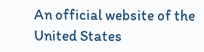An official website of the United States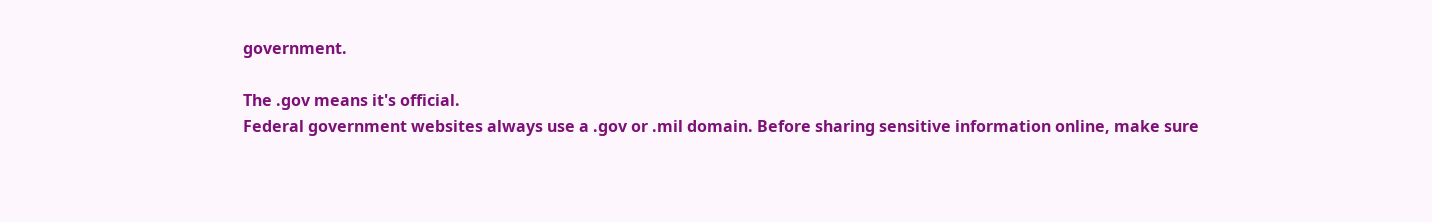government.

The .gov means it's official.
Federal government websites always use a .gov or .mil domain. Before sharing sensitive information online, make sure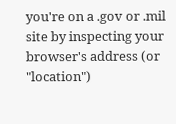you're on a .gov or .mil site by inspecting your browser's address (or "location")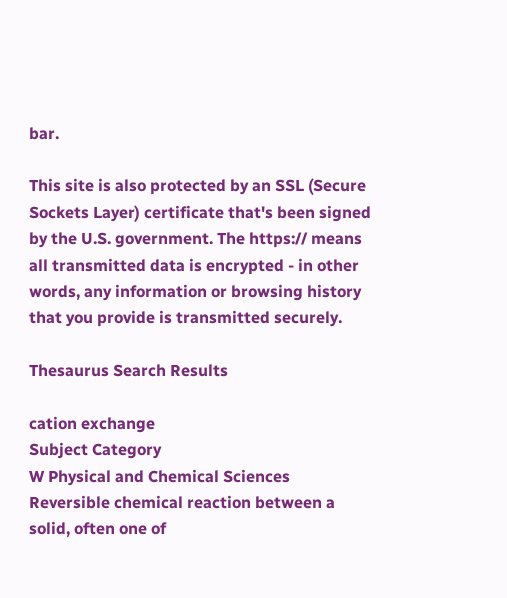bar.

This site is also protected by an SSL (Secure Sockets Layer) certificate that's been signed by the U.S. government. The https:// means all transmitted data is encrypted - in other words, any information or browsing history that you provide is transmitted securely.

Thesaurus Search Results

cation exchange
Subject Category
W Physical and Chemical Sciences
Reversible chemical reaction between a solid, often one of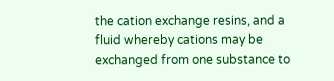the cation exchange resins, and a fluid whereby cations may be exchanged from one substance to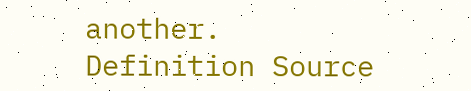another.
Definition Source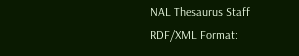NAL Thesaurus Staff
RDF/XML Format: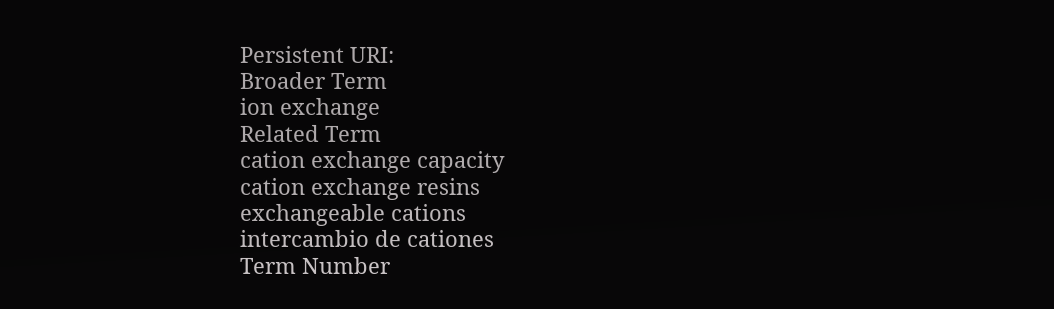Persistent URI:
Broader Term
ion exchange
Related Term
cation exchange capacity
cation exchange resins
exchangeable cations
intercambio de cationes
Term Number